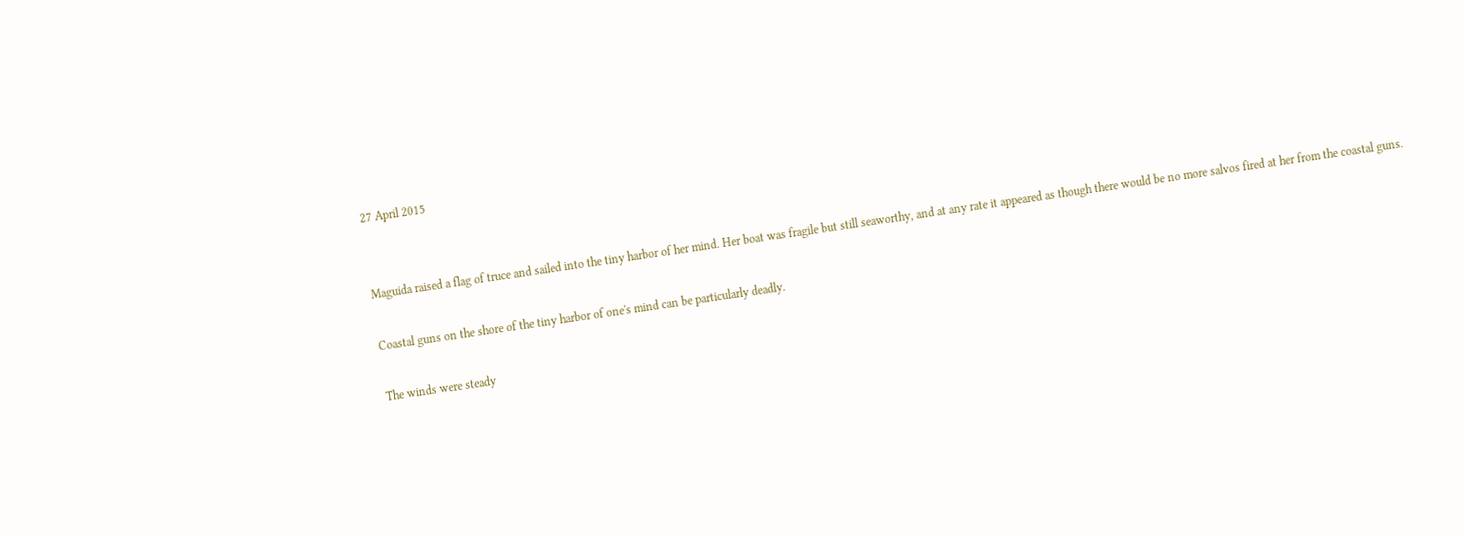27 April 2015


Maguida raised a flag of truce and sailed into the tiny harbor of her mind. Her boat was fragile but still seaworthy, and at any rate it appeared as though there would be no more salvos fired at her from the coastal guns.

Coastal guns on the shore of the tiny harbor of one's mind can be particularly deadly.

The winds were steady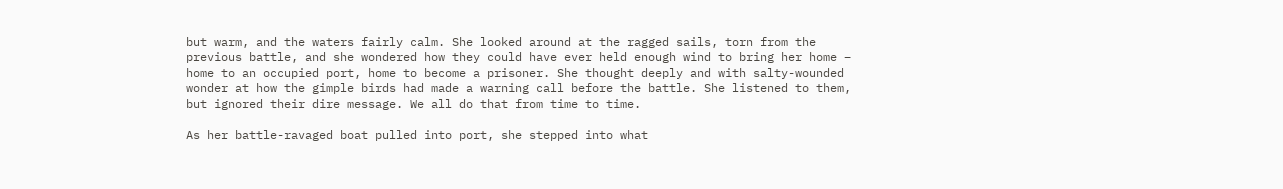but warm, and the waters fairly calm. She looked around at the ragged sails, torn from the previous battle, and she wondered how they could have ever held enough wind to bring her home – home to an occupied port, home to become a prisoner. She thought deeply and with salty-wounded wonder at how the gimple birds had made a warning call before the battle. She listened to them, but ignored their dire message. We all do that from time to time.

As her battle-ravaged boat pulled into port, she stepped into what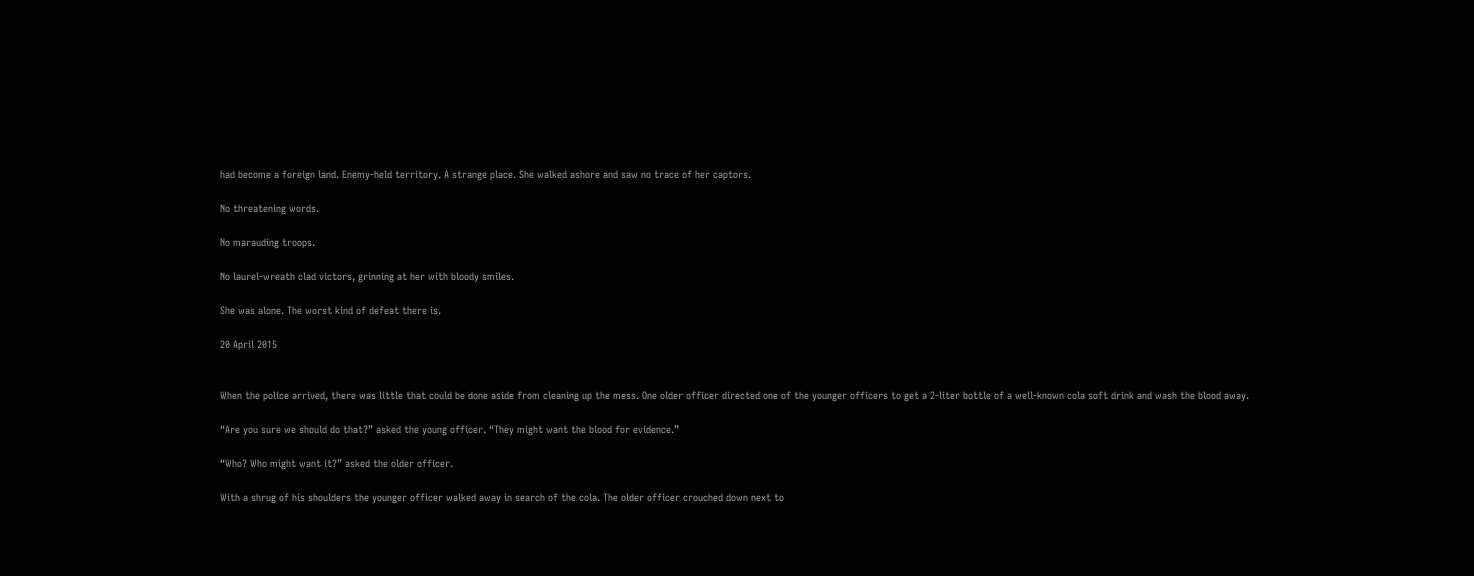had become a foreign land. Enemy-held territory. A strange place. She walked ashore and saw no trace of her captors.

No threatening words.

No marauding troops.

No laurel-wreath clad victors, grinning at her with bloody smiles.

She was alone. The worst kind of defeat there is.

20 April 2015


When the police arrived, there was little that could be done aside from cleaning up the mess. One older officer directed one of the younger officers to get a 2-liter bottle of a well-known cola soft drink and wash the blood away.

“Are you sure we should do that?” asked the young officer. “They might want the blood for evidence.”

“Who? Who might want it?” asked the older officer.

With a shrug of his shoulders the younger officer walked away in search of the cola. The older officer crouched down next to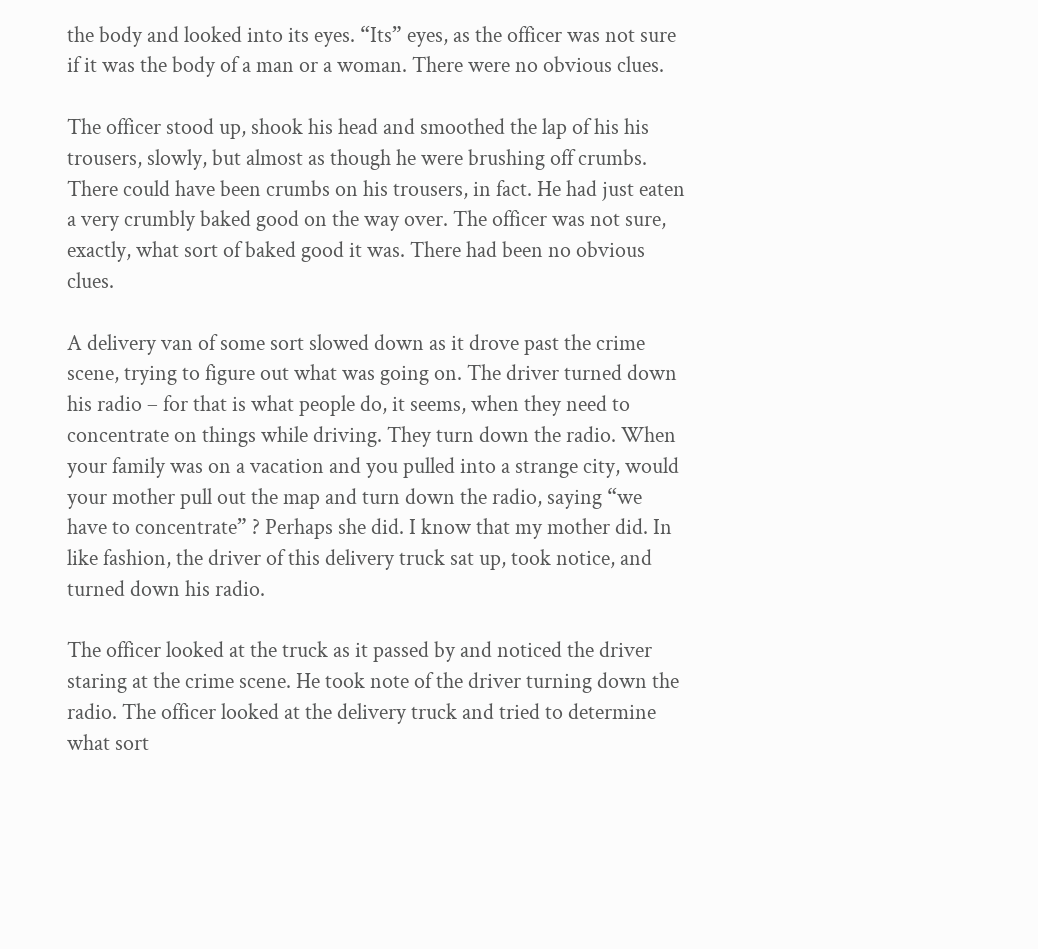the body and looked into its eyes. “Its” eyes, as the officer was not sure if it was the body of a man or a woman. There were no obvious clues.

The officer stood up, shook his head and smoothed the lap of his his trousers, slowly, but almost as though he were brushing off crumbs. There could have been crumbs on his trousers, in fact. He had just eaten a very crumbly baked good on the way over. The officer was not sure, exactly, what sort of baked good it was. There had been no obvious clues.

A delivery van of some sort slowed down as it drove past the crime scene, trying to figure out what was going on. The driver turned down his radio – for that is what people do, it seems, when they need to concentrate on things while driving. They turn down the radio. When your family was on a vacation and you pulled into a strange city, would your mother pull out the map and turn down the radio, saying “we have to concentrate” ? Perhaps she did. I know that my mother did. In like fashion, the driver of this delivery truck sat up, took notice, and turned down his radio.

The officer looked at the truck as it passed by and noticed the driver staring at the crime scene. He took note of the driver turning down the radio. The officer looked at the delivery truck and tried to determine what sort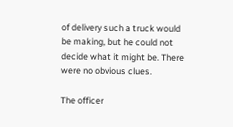of delivery such a truck would be making, but he could not decide what it might be. There were no obvious clues.

The officer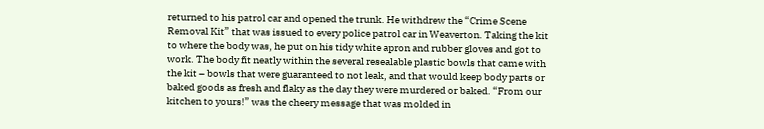returned to his patrol car and opened the trunk. He withdrew the “Crime Scene Removal Kit” that was issued to every police patrol car in Weaverton. Taking the kit to where the body was, he put on his tidy white apron and rubber gloves and got to work. The body fit neatly within the several resealable plastic bowls that came with the kit – bowls that were guaranteed to not leak, and that would keep body parts or baked goods as fresh and flaky as the day they were murdered or baked. “From our kitchen to yours!” was the cheery message that was molded in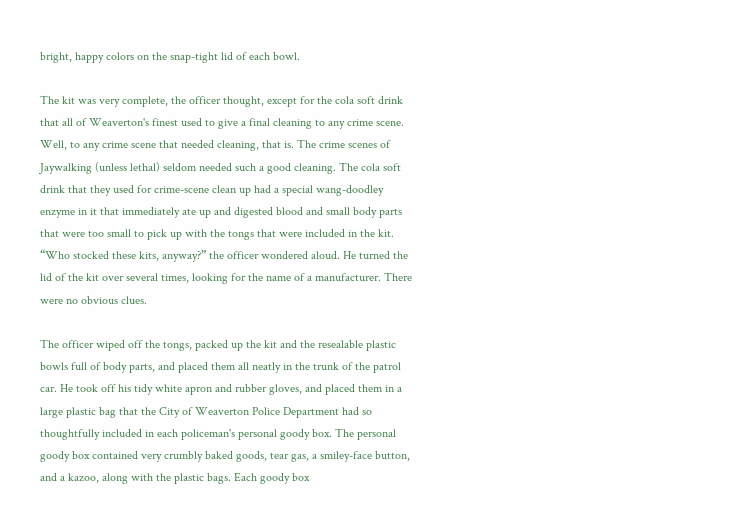bright, happy colors on the snap-tight lid of each bowl.

The kit was very complete, the officer thought, except for the cola soft drink that all of Weaverton's finest used to give a final cleaning to any crime scene. Well, to any crime scene that needed cleaning, that is. The crime scenes of Jaywalking (unless lethal) seldom needed such a good cleaning. The cola soft drink that they used for crime-scene clean up had a special wang-doodley enzyme in it that immediately ate up and digested blood and small body parts that were too small to pick up with the tongs that were included in the kit. “Who stocked these kits, anyway?” the officer wondered aloud. He turned the lid of the kit over several times, looking for the name of a manufacturer. There were no obvious clues.

The officer wiped off the tongs, packed up the kit and the resealable plastic bowls full of body parts, and placed them all neatly in the trunk of the patrol car. He took off his tidy white apron and rubber gloves, and placed them in a large plastic bag that the City of Weaverton Police Department had so thoughtfully included in each policeman's personal goody box. The personal goody box contained very crumbly baked goods, tear gas, a smiley-face button, and a kazoo, along with the plastic bags. Each goody box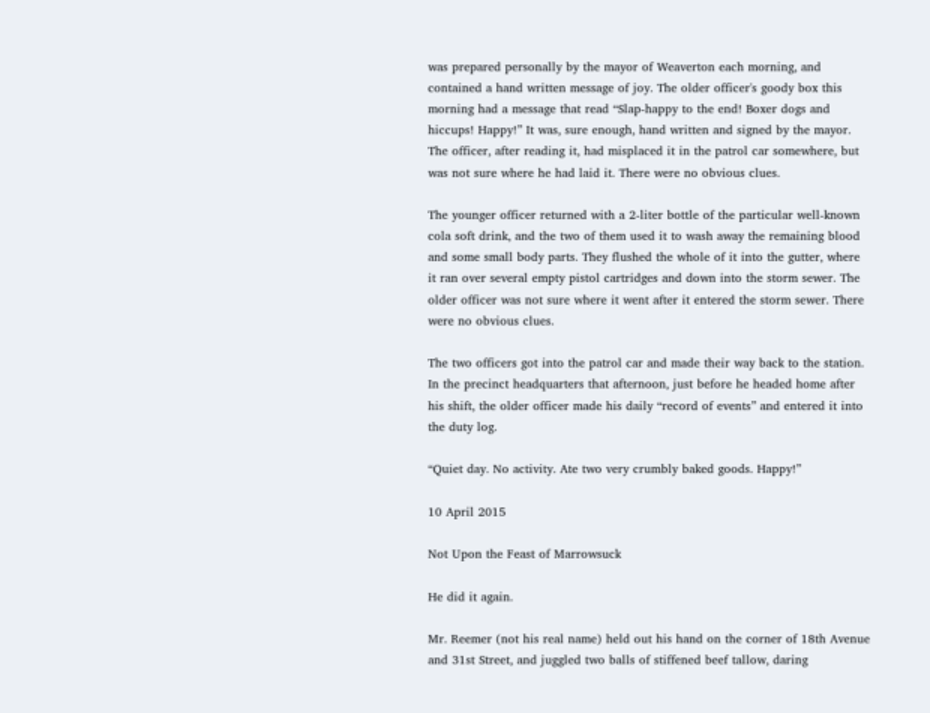was prepared personally by the mayor of Weaverton each morning, and contained a hand written message of joy. The older officer's goody box this morning had a message that read “Slap-happy to the end! Boxer dogs and hiccups! Happy!” It was, sure enough, hand written and signed by the mayor. The officer, after reading it, had misplaced it in the patrol car somewhere, but was not sure where he had laid it. There were no obvious clues.

The younger officer returned with a 2-liter bottle of the particular well-known cola soft drink, and the two of them used it to wash away the remaining blood and some small body parts. They flushed the whole of it into the gutter, where it ran over several empty pistol cartridges and down into the storm sewer. The older officer was not sure where it went after it entered the storm sewer. There were no obvious clues.

The two officers got into the patrol car and made their way back to the station. In the precinct headquarters that afternoon, just before he headed home after his shift, the older officer made his daily “record of events” and entered it into the duty log.

“Quiet day. No activity. Ate two very crumbly baked goods. Happy!”

10 April 2015

Not Upon the Feast of Marrowsuck

He did it again.

Mr. Reemer (not his real name) held out his hand on the corner of 18th Avenue and 31st Street, and juggled two balls of stiffened beef tallow, daring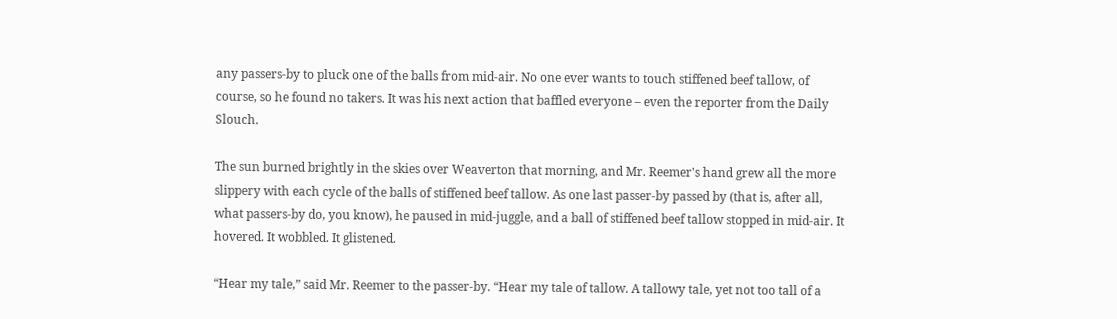any passers-by to pluck one of the balls from mid-air. No one ever wants to touch stiffened beef tallow, of course, so he found no takers. It was his next action that baffled everyone – even the reporter from the Daily Slouch.

The sun burned brightly in the skies over Weaverton that morning, and Mr. Reemer's hand grew all the more slippery with each cycle of the balls of stiffened beef tallow. As one last passer-by passed by (that is, after all, what passers-by do, you know), he paused in mid-juggle, and a ball of stiffened beef tallow stopped in mid-air. It hovered. It wobbled. It glistened.

“Hear my tale,” said Mr. Reemer to the passer-by. “Hear my tale of tallow. A tallowy tale, yet not too tall of a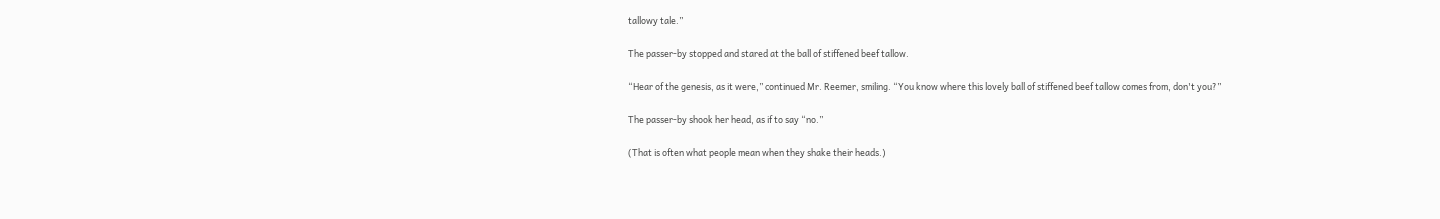tallowy tale.”

The passer-by stopped and stared at the ball of stiffened beef tallow.

“Hear of the genesis, as it were,” continued Mr. Reemer, smiling. “You know where this lovely ball of stiffened beef tallow comes from, don't you?”

The passer-by shook her head, as if to say “no.”

(That is often what people mean when they shake their heads.)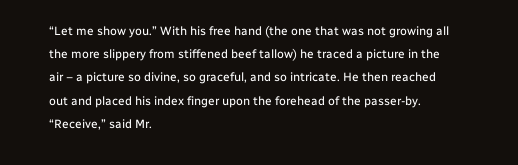“Let me show you.” With his free hand (the one that was not growing all the more slippery from stiffened beef tallow) he traced a picture in the air – a picture so divine, so graceful, and so intricate. He then reached out and placed his index finger upon the forehead of the passer-by. “Receive,” said Mr.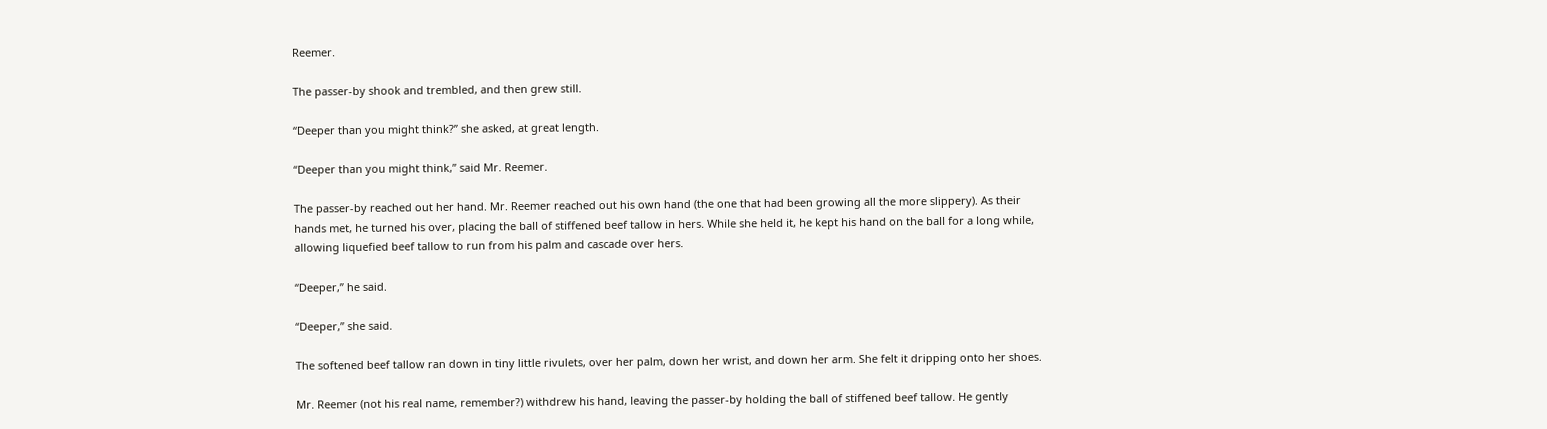Reemer.

The passer-by shook and trembled, and then grew still.

“Deeper than you might think?” she asked, at great length.

“Deeper than you might think,” said Mr. Reemer.

The passer-by reached out her hand. Mr. Reemer reached out his own hand (the one that had been growing all the more slippery). As their hands met, he turned his over, placing the ball of stiffened beef tallow in hers. While she held it, he kept his hand on the ball for a long while, allowing liquefied beef tallow to run from his palm and cascade over hers.

“Deeper,” he said.

“Deeper,” she said.

The softened beef tallow ran down in tiny little rivulets, over her palm, down her wrist, and down her arm. She felt it dripping onto her shoes.

Mr. Reemer (not his real name, remember?) withdrew his hand, leaving the passer-by holding the ball of stiffened beef tallow. He gently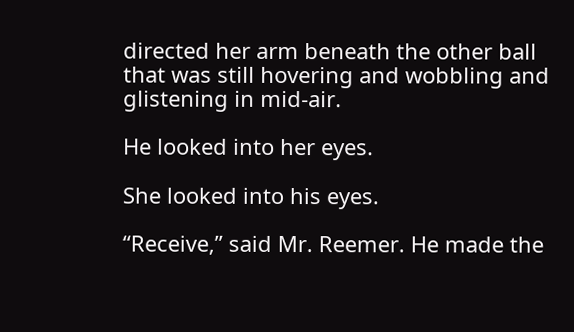directed her arm beneath the other ball that was still hovering and wobbling and glistening in mid-air.

He looked into her eyes.

She looked into his eyes.

“Receive,” said Mr. Reemer. He made the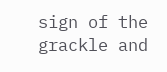sign of the grackle and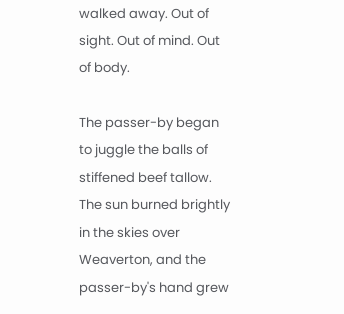walked away. Out of sight. Out of mind. Out of body.

The passer-by began to juggle the balls of stiffened beef tallow. The sun burned brightly in the skies over Weaverton, and the passer-by's hand grew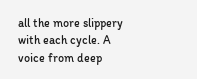all the more slippery with each cycle. A voice from deep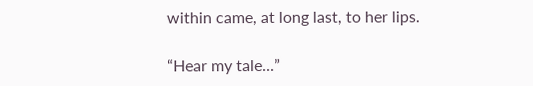within came, at long last, to her lips.

“Hear my tale...”